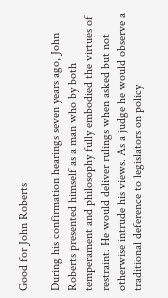Good for John Roberts

During his confirmation hearings seven years ago, John Roberts presented himself as a man who by both temperament and philosophy fully embodied the virtues of restraint. He would deliver rulings when asked but not otherwise intrude his views. As a judge he would observe a traditional deference to legislators on policy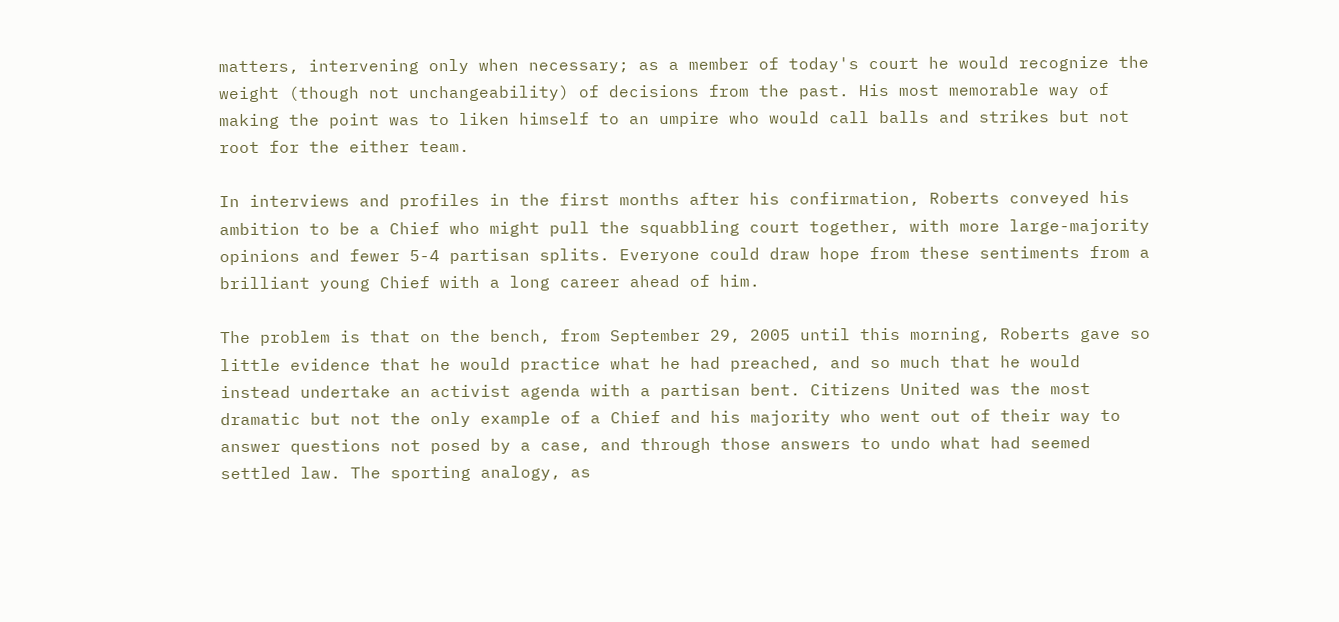matters, intervening only when necessary; as a member of today's court he would recognize the weight (though not unchangeability) of decisions from the past. His most memorable way of making the point was to liken himself to an umpire who would call balls and strikes but not root for the either team.

In interviews and profiles in the first months after his confirmation, Roberts conveyed his ambition to be a Chief who might pull the squabbling court together, with more large-majority opinions and fewer 5-4 partisan splits. Everyone could draw hope from these sentiments from a brilliant young Chief with a long career ahead of him.

The problem is that on the bench, from September 29, 2005 until this morning, Roberts gave so little evidence that he would practice what he had preached, and so much that he would instead undertake an activist agenda with a partisan bent. Citizens United was the most dramatic but not the only example of a Chief and his majority who went out of their way to answer questions not posed by a case, and through those answers to undo what had seemed settled law. The sporting analogy, as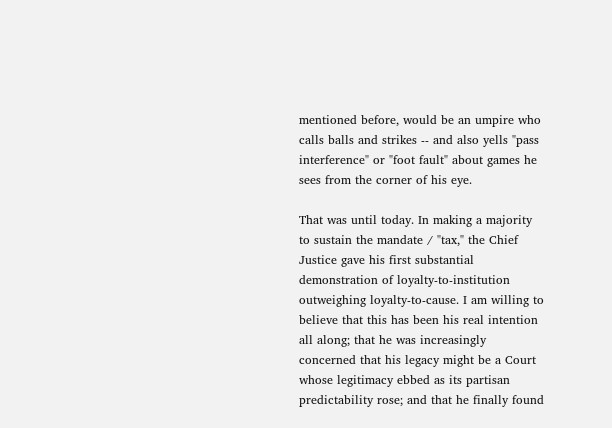mentioned before, would be an umpire who calls balls and strikes -- and also yells "pass interference" or "foot fault" about games he sees from the corner of his eye.

That was until today. In making a majority to sustain the mandate / "tax," the Chief Justice gave his first substantial demonstration of loyalty-to-institution outweighing loyalty-to-cause. I am willing to believe that this has been his real intention all along; that he was increasingly concerned that his legacy might be a Court whose legitimacy ebbed as its partisan predictability rose; and that he finally found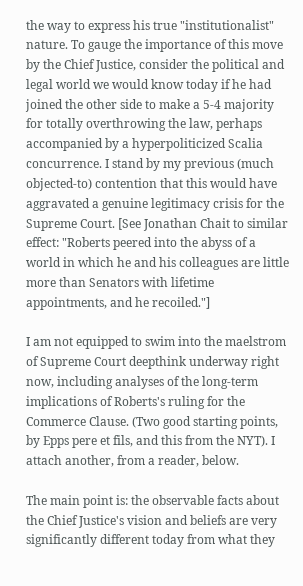the way to express his true "institutionalist" nature. To gauge the importance of this move by the Chief Justice, consider the political and legal world we would know today if he had joined the other side to make a 5-4 majority for totally overthrowing the law, perhaps accompanied by a hyperpoliticized Scalia concurrence. I stand by my previous (much objected-to) contention that this would have aggravated a genuine legitimacy crisis for the Supreme Court. [See Jonathan Chait to similar effect: "Roberts peered into the abyss of a world in which he and his colleagues are little more than Senators with lifetime appointments, and he recoiled."]

I am not equipped to swim into the maelstrom of Supreme Court deepthink underway right now, including analyses of the long-term implications of Roberts's ruling for the Commerce Clause. (Two good starting points, by Epps pere et fils, and this from the NYT). I attach another, from a reader, below.

The main point is: the observable facts about the Chief Justice's vision and beliefs are very significantly different today from what they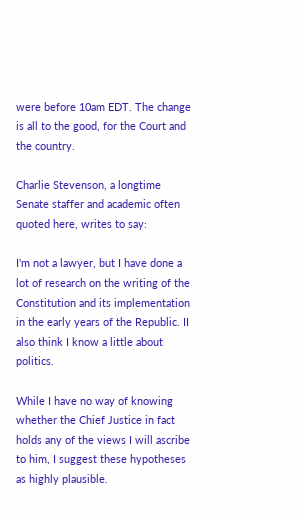were before 10am EDT. The change is all to the good, for the Court and the country.

Charlie Stevenson, a longtime Senate staffer and academic often quoted here, writes to say:

I'm not a lawyer, but I have done a lot of research on the writing of the Constitution and its implementation in the early years of the Republic. II also think I know a little about politics.

While I have no way of knowing whether the Chief Justice in fact holds any of the views I will ascribe to him, I suggest these hypotheses as highly plausible.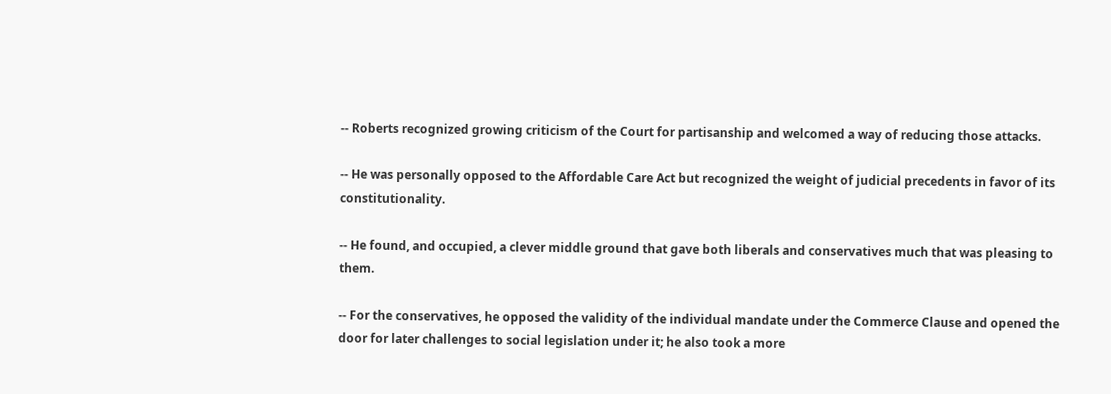-- Roberts recognized growing criticism of the Court for partisanship and welcomed a way of reducing those attacks.

-- He was personally opposed to the Affordable Care Act but recognized the weight of judicial precedents in favor of its constitutionality.

-- He found, and occupied, a clever middle ground that gave both liberals and conservatives much that was pleasing to them.

-- For the conservatives, he opposed the validity of the individual mandate under the Commerce Clause and opened the door for later challenges to social legislation under it; he also took a more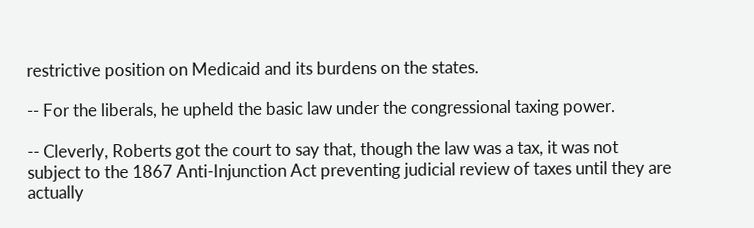restrictive position on Medicaid and its burdens on the states.

-- For the liberals, he upheld the basic law under the congressional taxing power.

-- Cleverly, Roberts got the court to say that, though the law was a tax, it was not subject to the 1867 Anti-Injunction Act preventing judicial review of taxes until they are actually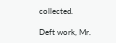collected.

Deft work, Mr.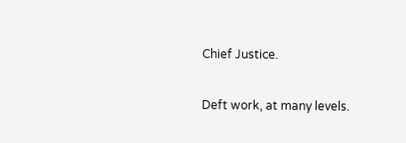Chief Justice.

Deft work, at many levels.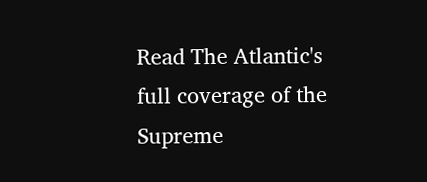Read The Atlantic's full coverage of the Supreme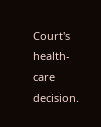Court's health-care decision.